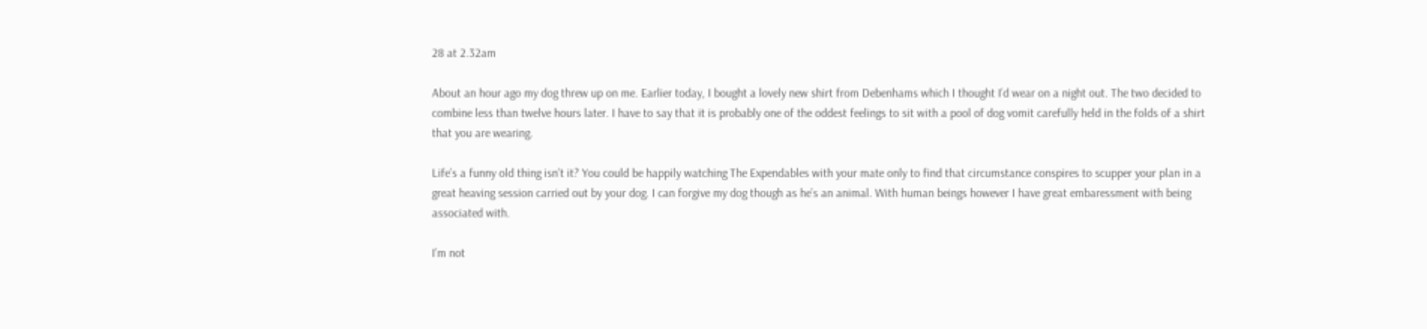28 at 2.32am

About an hour ago my dog threw up on me. Earlier today, I bought a lovely new shirt from Debenhams which I thought I’d wear on a night out. The two decided to combine less than twelve hours later. I have to say that it is probably one of the oddest feelings to sit with a pool of dog vomit carefully held in the folds of a shirt that you are wearing.

Life’s a funny old thing isn’t it? You could be happily watching The Expendables with your mate only to find that circumstance conspires to scupper your plan in a great heaving session carried out by your dog. I can forgive my dog though as he’s an animal. With human beings however I have great embaressment with being  associated with.

I’m not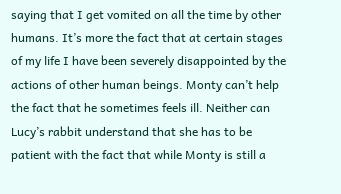saying that I get vomited on all the time by other humans. It’s more the fact that at certain stages of my life I have been severely disappointed by the actions of other human beings. Monty can’t help the fact that he sometimes feels ill. Neither can Lucy’s rabbit understand that she has to be patient with the fact that while Monty is still a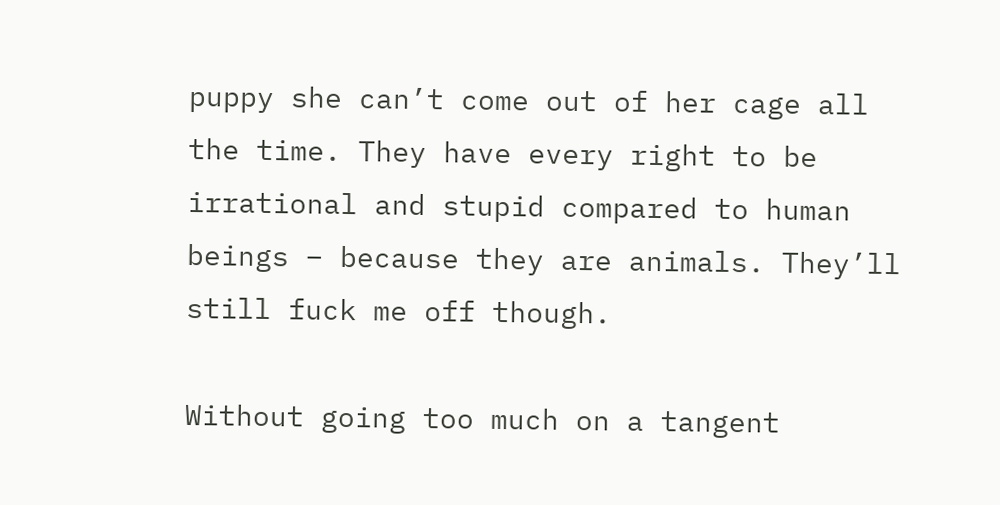puppy she can’t come out of her cage all the time. They have every right to be irrational and stupid compared to human beings – because they are animals. They’ll still fuck me off though.

Without going too much on a tangent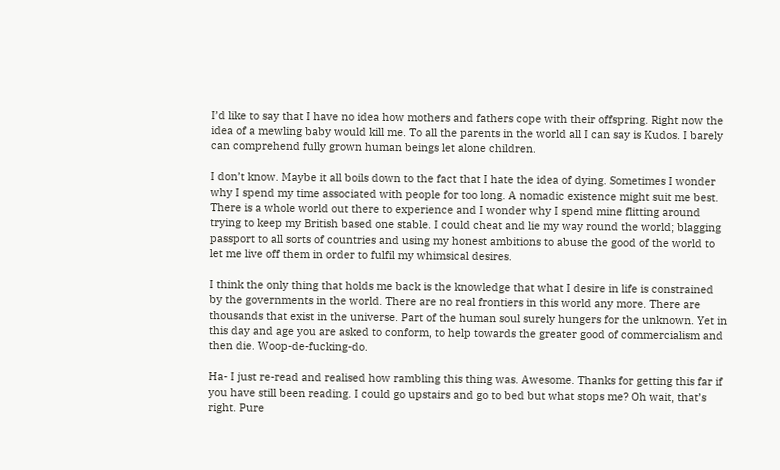I’d like to say that I have no idea how mothers and fathers cope with their offspring. Right now the idea of a mewling baby would kill me. To all the parents in the world all I can say is Kudos. I barely can comprehend fully grown human beings let alone children.

I don’t know. Maybe it all boils down to the fact that I hate the idea of dying. Sometimes I wonder why I spend my time associated with people for too long. A nomadic existence might suit me best. There is a whole world out there to experience and I wonder why I spend mine flitting around trying to keep my British based one stable. I could cheat and lie my way round the world; blagging passport to all sorts of countries and using my honest ambitions to abuse the good of the world to let me live off them in order to fulfil my whimsical desires.

I think the only thing that holds me back is the knowledge that what I desire in life is constrained by the governments in the world. There are no real frontiers in this world any more. There are thousands that exist in the universe. Part of the human soul surely hungers for the unknown. Yet in this day and age you are asked to conform, to help towards the greater good of commercialism and then die. Woop-de-fucking-do.

Ha- I just re-read and realised how rambling this thing was. Awesome. Thanks for getting this far if you have still been reading. I could go upstairs and go to bed but what stops me? Oh wait, that’s right. Pure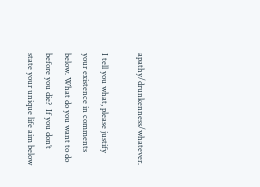apathy/drunkenness/whatever.

I tell you what, please justify your existence in comments below. What do you want to do before you die?  If you don’t state your unique life aim below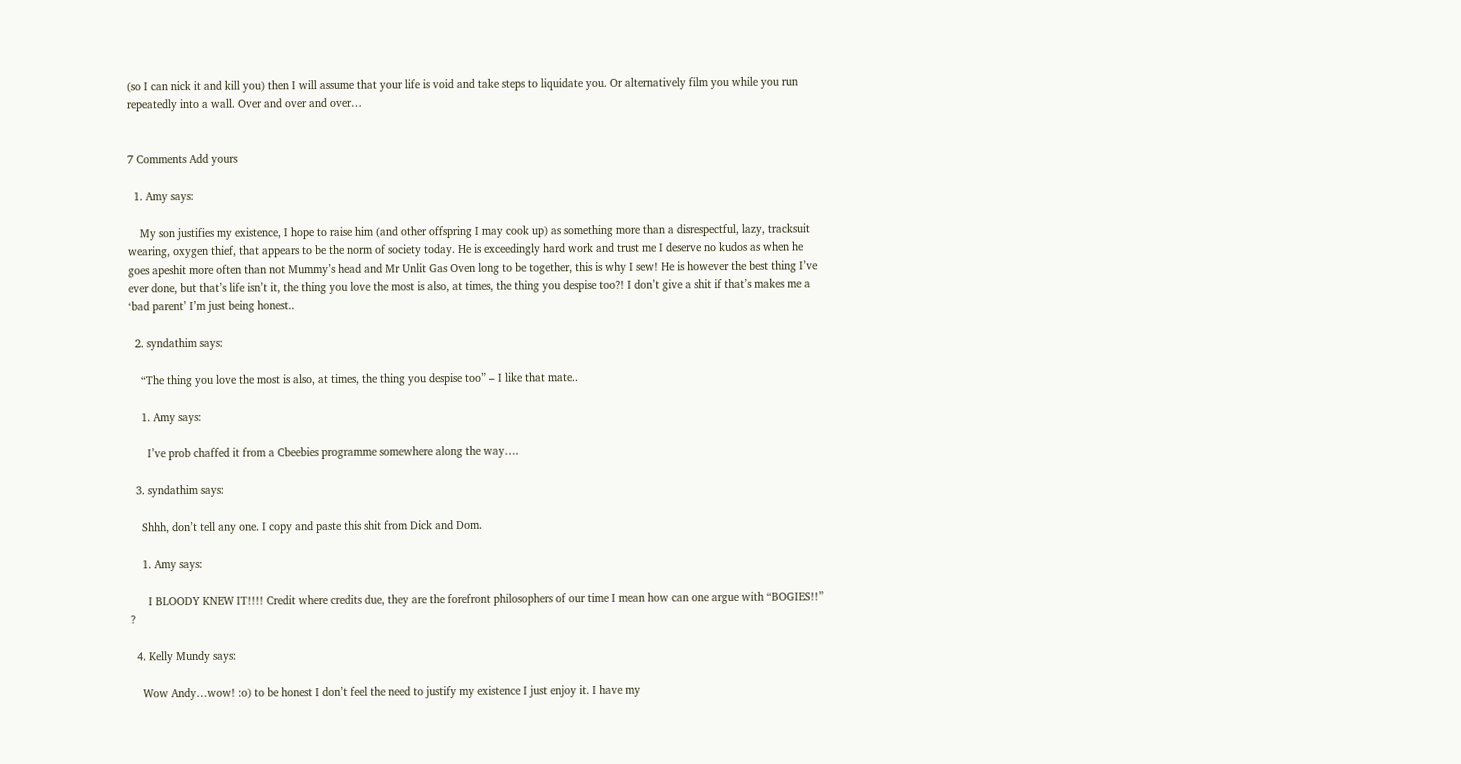(so I can nick it and kill you) then I will assume that your life is void and take steps to liquidate you. Or alternatively film you while you run repeatedly into a wall. Over and over and over…


7 Comments Add yours

  1. Amy says:

    My son justifies my existence, I hope to raise him (and other offspring I may cook up) as something more than a disrespectful, lazy, tracksuit wearing, oxygen thief, that appears to be the norm of society today. He is exceedingly hard work and trust me I deserve no kudos as when he goes apeshit more often than not Mummy’s head and Mr Unlit Gas Oven long to be together, this is why I sew! He is however the best thing I’ve ever done, but that’s life isn’t it, the thing you love the most is also, at times, the thing you despise too?! I don’t give a shit if that’s makes me a ‘bad parent’ I’m just being honest..

  2. syndathim says:

    “The thing you love the most is also, at times, the thing you despise too” – I like that mate..

    1. Amy says:

      I’ve prob chaffed it from a Cbeebies programme somewhere along the way….

  3. syndathim says:

    Shhh, don’t tell any one. I copy and paste this shit from Dick and Dom.

    1. Amy says:

      I BLOODY KNEW IT!!!! Credit where credits due, they are the forefront philosophers of our time I mean how can one argue with “BOGIES!!” ?

  4. Kelly Mundy says:

    Wow Andy…wow! :o) to be honest I don’t feel the need to justify my existence I just enjoy it. I have my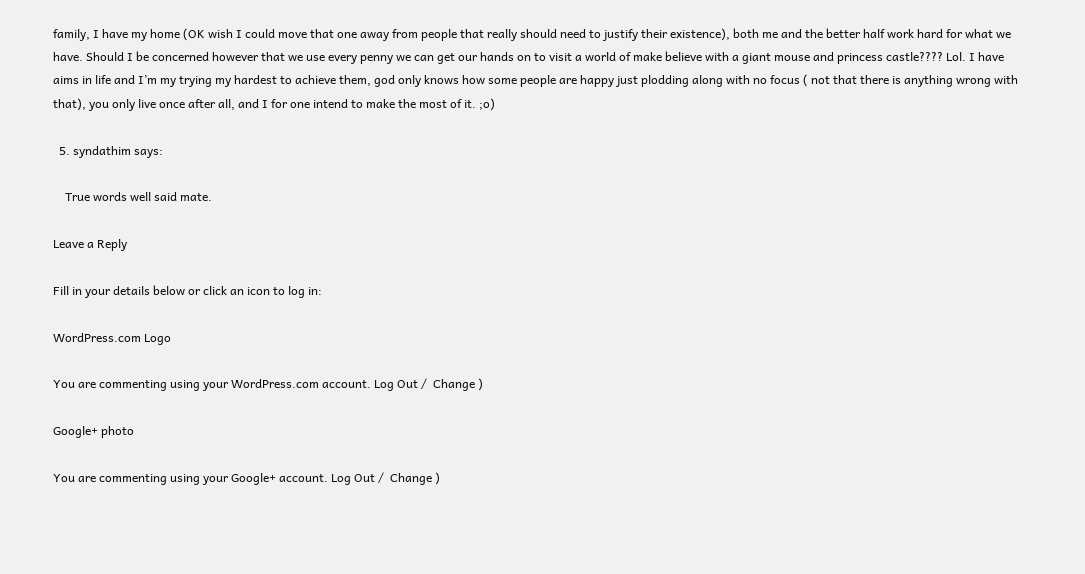family, I have my home (OK wish I could move that one away from people that really should need to justify their existence), both me and the better half work hard for what we have. Should I be concerned however that we use every penny we can get our hands on to visit a world of make believe with a giant mouse and princess castle???? Lol. I have aims in life and I’m my trying my hardest to achieve them, god only knows how some people are happy just plodding along with no focus ( not that there is anything wrong with that), you only live once after all, and I for one intend to make the most of it. ;o)

  5. syndathim says:

    True words well said mate.

Leave a Reply

Fill in your details below or click an icon to log in:

WordPress.com Logo

You are commenting using your WordPress.com account. Log Out /  Change )

Google+ photo

You are commenting using your Google+ account. Log Out /  Change )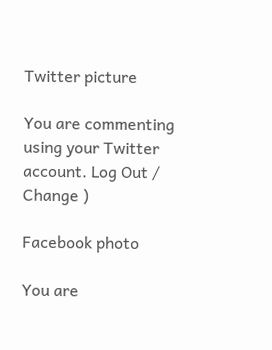Twitter picture

You are commenting using your Twitter account. Log Out /  Change )

Facebook photo

You are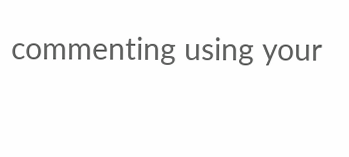commenting using your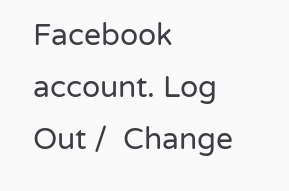Facebook account. Log Out /  Change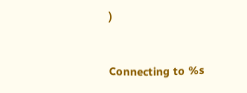)


Connecting to %s